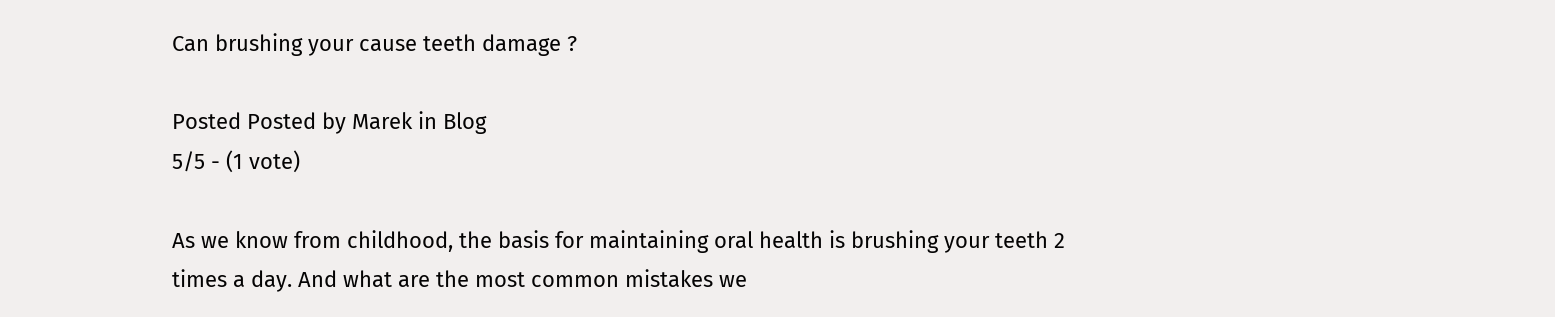Can brushing your cause teeth damage ?

Posted Posted by Marek in Blog
5/5 - (1 vote)

As we know from childhood, the basis for maintaining oral health is brushing your teeth 2 times a day. And what are the most common mistakes we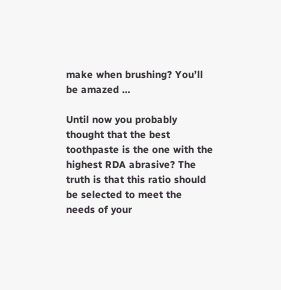make when brushing? You’ll be amazed …

Until now you probably thought that the best toothpaste is the one with the highest RDA abrasive? The truth is that this ratio should be selected to meet the needs of your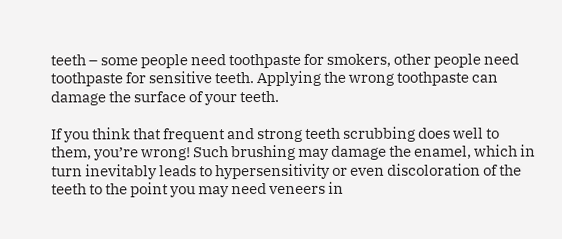teeth – some people need toothpaste for smokers, other people need toothpaste for sensitive teeth. Applying the wrong toothpaste can damage the surface of your teeth.

If you think that frequent and strong teeth scrubbing does well to them, you’re wrong! Such brushing may damage the enamel, which in turn inevitably leads to hypersensitivity or even discoloration of the teeth to the point you may need veneers in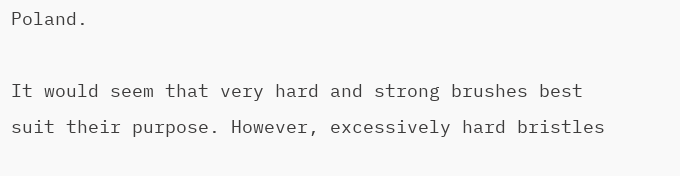Poland.

It would seem that very hard and strong brushes best suit their purpose. However, excessively hard bristles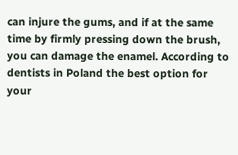can injure the gums, and if at the same time by firmly pressing down the brush, you can damage the enamel. According to dentists in Poland the best option for your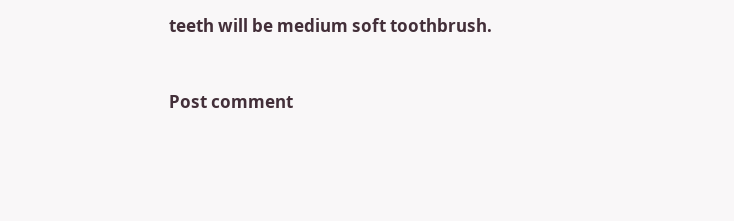teeth will be medium soft toothbrush.


Post comment